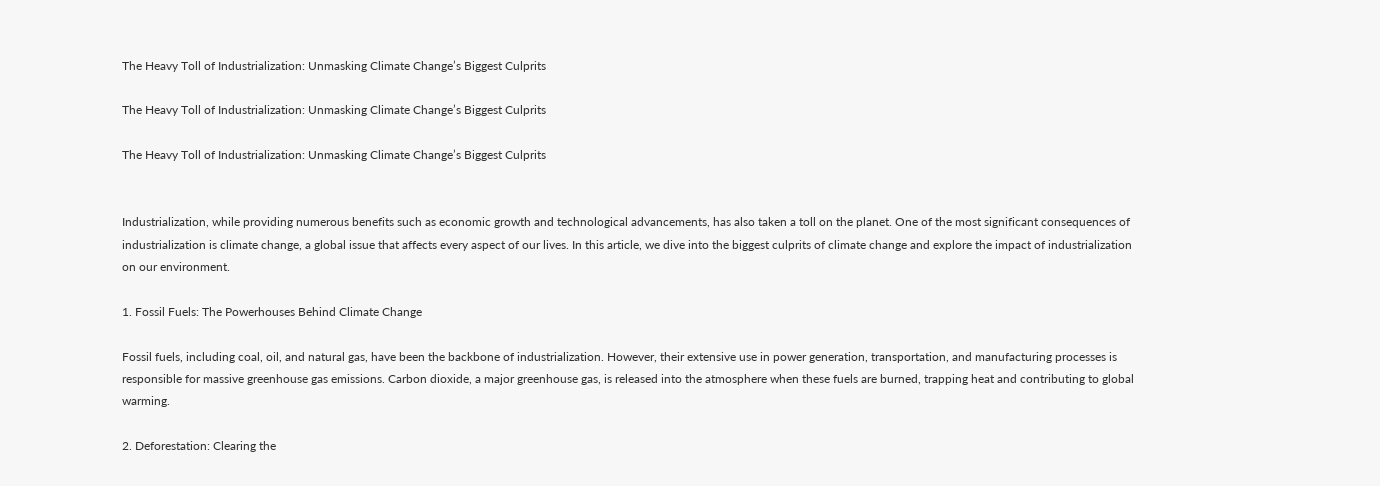The Heavy Toll of Industrialization: Unmasking Climate Change’s Biggest Culprits

The Heavy Toll of Industrialization: Unmasking Climate Change’s Biggest Culprits

The Heavy Toll of Industrialization: Unmasking Climate Change’s Biggest Culprits


Industrialization, while providing numerous benefits such as economic growth and technological advancements, has also taken a toll on the planet. One of the most significant consequences of industrialization is climate change, a global issue that affects every aspect of our lives. In this article, we dive into the biggest culprits of climate change and explore the impact of industrialization on our environment.

1. Fossil Fuels: The Powerhouses Behind Climate Change

Fossil fuels, including coal, oil, and natural gas, have been the backbone of industrialization. However, their extensive use in power generation, transportation, and manufacturing processes is responsible for massive greenhouse gas emissions. Carbon dioxide, a major greenhouse gas, is released into the atmosphere when these fuels are burned, trapping heat and contributing to global warming.

2. Deforestation: Clearing the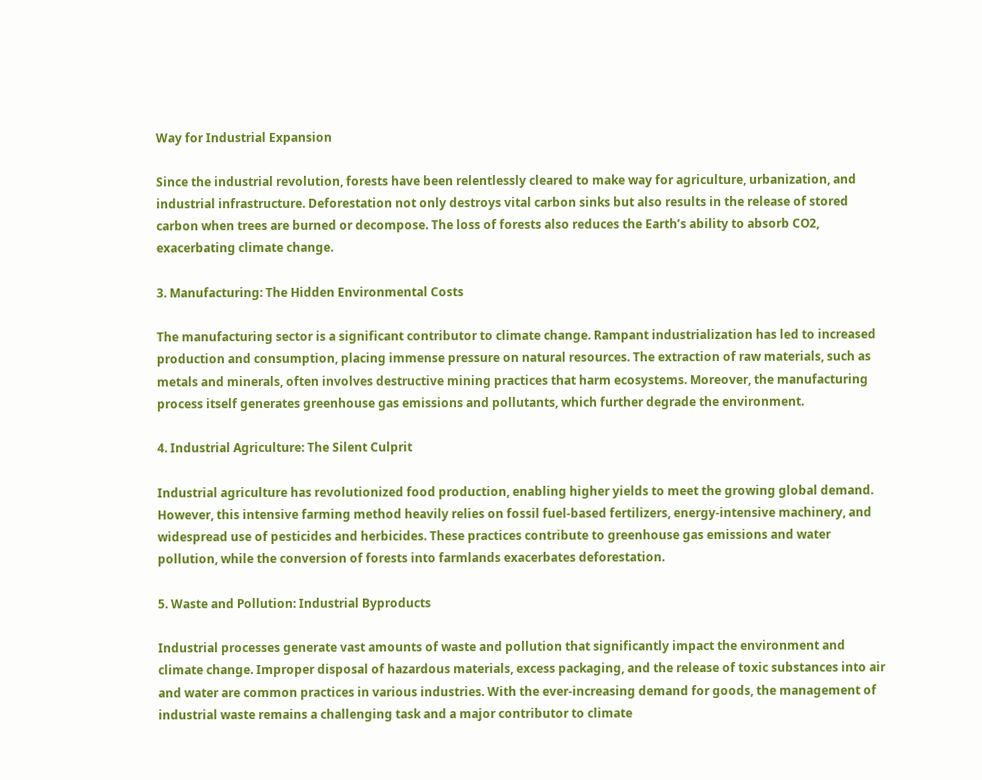Way for Industrial Expansion

Since the industrial revolution, forests have been relentlessly cleared to make way for agriculture, urbanization, and industrial infrastructure. Deforestation not only destroys vital carbon sinks but also results in the release of stored carbon when trees are burned or decompose. The loss of forests also reduces the Earth’s ability to absorb CO2, exacerbating climate change.

3. Manufacturing: The Hidden Environmental Costs

The manufacturing sector is a significant contributor to climate change. Rampant industrialization has led to increased production and consumption, placing immense pressure on natural resources. The extraction of raw materials, such as metals and minerals, often involves destructive mining practices that harm ecosystems. Moreover, the manufacturing process itself generates greenhouse gas emissions and pollutants, which further degrade the environment.

4. Industrial Agriculture: The Silent Culprit

Industrial agriculture has revolutionized food production, enabling higher yields to meet the growing global demand. However, this intensive farming method heavily relies on fossil fuel-based fertilizers, energy-intensive machinery, and widespread use of pesticides and herbicides. These practices contribute to greenhouse gas emissions and water pollution, while the conversion of forests into farmlands exacerbates deforestation.

5. Waste and Pollution: Industrial Byproducts

Industrial processes generate vast amounts of waste and pollution that significantly impact the environment and climate change. Improper disposal of hazardous materials, excess packaging, and the release of toxic substances into air and water are common practices in various industries. With the ever-increasing demand for goods, the management of industrial waste remains a challenging task and a major contributor to climate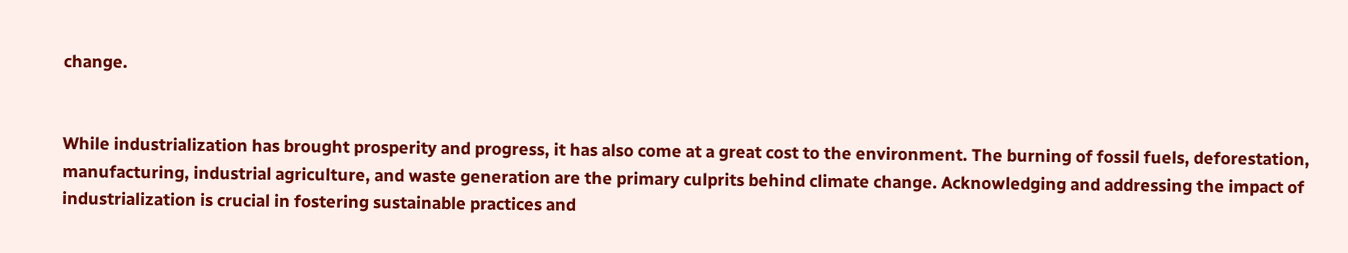change.


While industrialization has brought prosperity and progress, it has also come at a great cost to the environment. The burning of fossil fuels, deforestation, manufacturing, industrial agriculture, and waste generation are the primary culprits behind climate change. Acknowledging and addressing the impact of industrialization is crucial in fostering sustainable practices and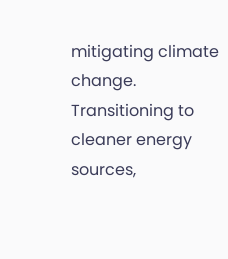mitigating climate change. Transitioning to cleaner energy sources,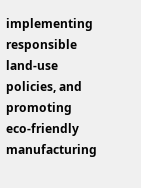implementing responsible land-use policies, and promoting eco-friendly manufacturing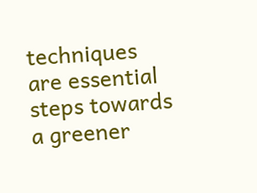techniques are essential steps towards a greener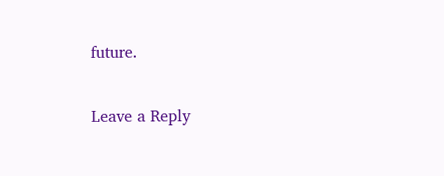future.

Leave a Reply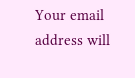Your email address will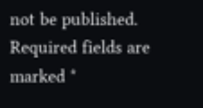not be published. Required fields are marked *